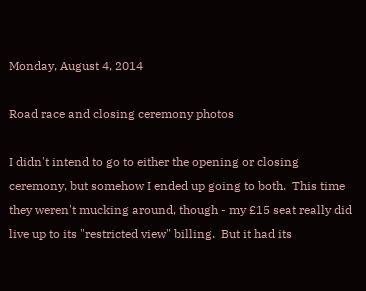Monday, August 4, 2014

Road race and closing ceremony photos

I didn't intend to go to either the opening or closing ceremony, but somehow I ended up going to both.  This time they weren't mucking around, though - my £15 seat really did live up to its "restricted view" billing.  But it had its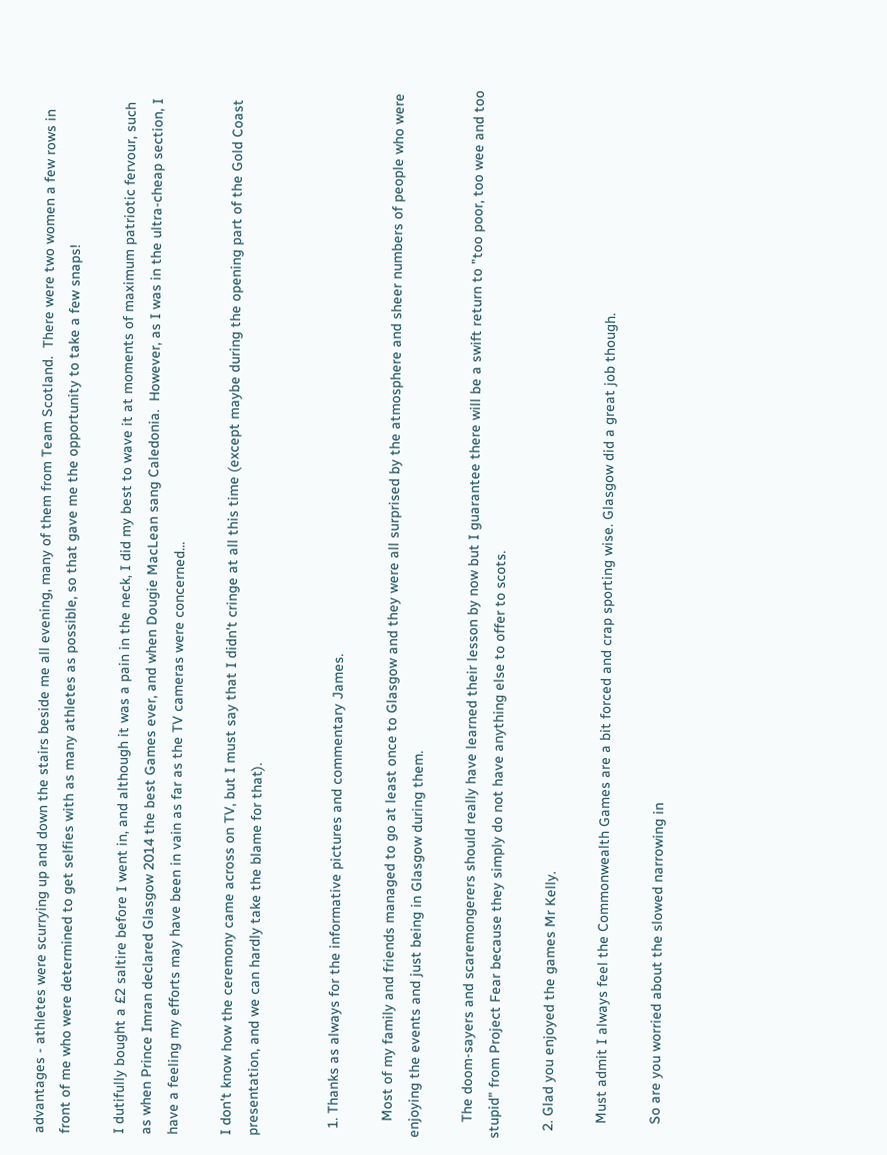advantages - athletes were scurrying up and down the stairs beside me all evening, many of them from Team Scotland.  There were two women a few rows in front of me who were determined to get selfies with as many athletes as possible, so that gave me the opportunity to take a few snaps!

I dutifully bought a £2 saltire before I went in, and although it was a pain in the neck, I did my best to wave it at moments of maximum patriotic fervour, such as when Prince Imran declared Glasgow 2014 the best Games ever, and when Dougie MacLean sang Caledonia.  However, as I was in the ultra-cheap section, I have a feeling my efforts may have been in vain as far as the TV cameras were concerned...

I don't know how the ceremony came across on TV, but I must say that I didn't cringe at all this time (except maybe during the opening part of the Gold Coast presentation, and we can hardly take the blame for that).


  1. Thanks as always for the informative pictures and commentary James.

    Most of my family and friends managed to go at least once to Glasgow and they were all surprised by the atmosphere and sheer numbers of people who were enjoying the events and just being in Glasgow during them.

    The doom-sayers and scaremongerers should really have learned their lesson by now but I guarantee there will be a swift return to "too poor, too wee and too stupid" from Project Fear because they simply do not have anything else to offer to scots.

  2. Glad you enjoyed the games Mr Kelly.

    Must admit I always feel the Commonwealth Games are a bit forced and crap sporting wise. Glasgow did a great job though.

    So are you worried about the slowed narrowing in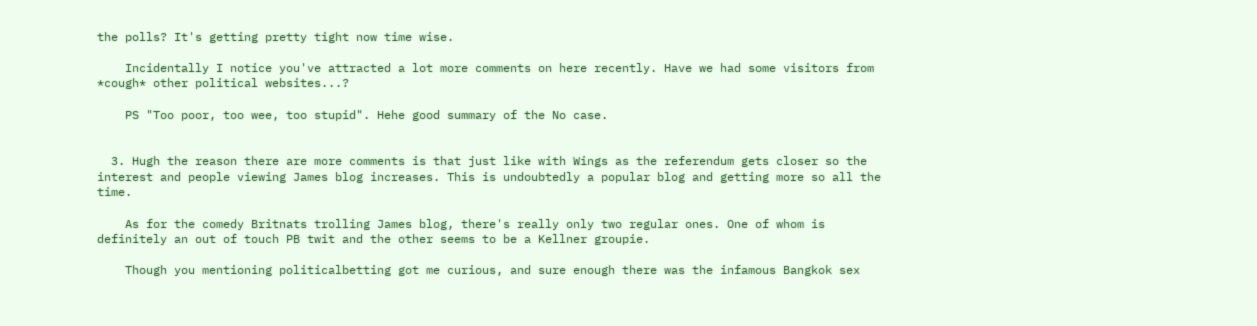the polls? It's getting pretty tight now time wise.

    Incidentally I notice you've attracted a lot more comments on here recently. Have we had some visitors from *cough* other political websites...?

    PS "Too poor, too wee, too stupid". Hehe good summary of the No case.


  3. Hugh the reason there are more comments is that just like with Wings as the referendum gets closer so the interest and people viewing James blog increases. This is undoubtedly a popular blog and getting more so all the time.

    As for the comedy Britnats trolling James blog, there's really only two regular ones. One of whom is definitely an out of touch PB twit and the other seems to be a Kellner groupie.

    Though you mentioning politicalbetting got me curious, and sure enough there was the infamous Bangkok sex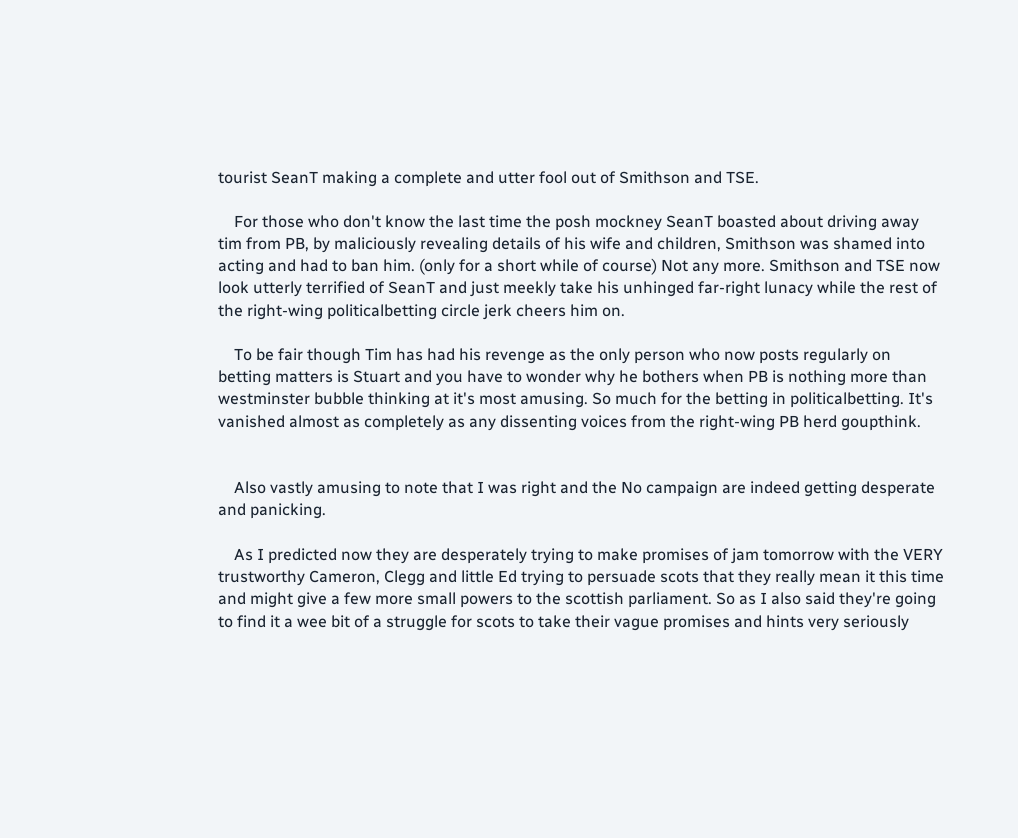tourist SeanT making a complete and utter fool out of Smithson and TSE.

    For those who don't know the last time the posh mockney SeanT boasted about driving away tim from PB, by maliciously revealing details of his wife and children, Smithson was shamed into acting and had to ban him. (only for a short while of course) Not any more. Smithson and TSE now look utterly terrified of SeanT and just meekly take his unhinged far-right lunacy while the rest of the right-wing politicalbetting circle jerk cheers him on.

    To be fair though Tim has had his revenge as the only person who now posts regularly on betting matters is Stuart and you have to wonder why he bothers when PB is nothing more than westminster bubble thinking at it's most amusing. So much for the betting in politicalbetting. It's vanished almost as completely as any dissenting voices from the right-wing PB herd goupthink.


    Also vastly amusing to note that I was right and the No campaign are indeed getting desperate and panicking.

    As I predicted now they are desperately trying to make promises of jam tomorrow with the VERY trustworthy Cameron, Clegg and little Ed trying to persuade scots that they really mean it this time and might give a few more small powers to the scottish parliament. So as I also said they're going to find it a wee bit of a struggle for scots to take their vague promises and hints very seriously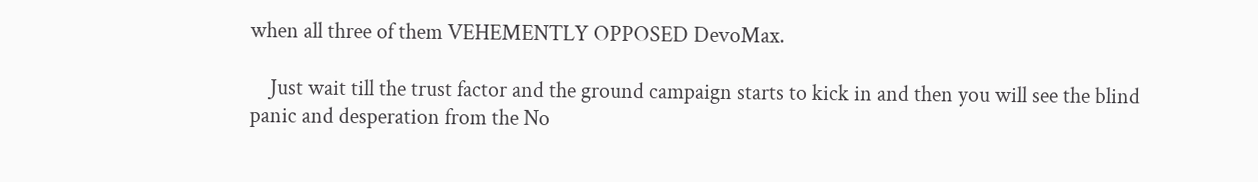when all three of them VEHEMENTLY OPPOSED DevoMax.

    Just wait till the trust factor and the ground campaign starts to kick in and then you will see the blind panic and desperation from the No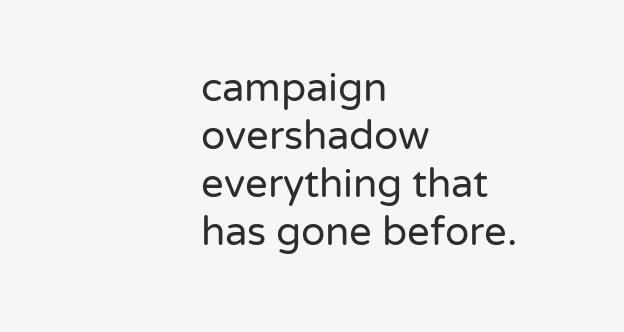campaign overshadow everything that has gone before.